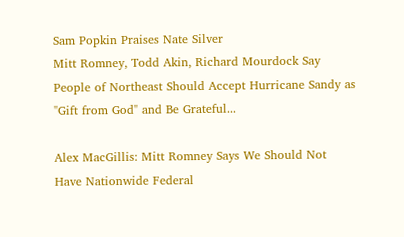Sam Popkin Praises Nate Silver
Mitt Romney, Todd Akin, Richard Mourdock Say People of Northeast Should Accept Hurricane Sandy as "Gift from God" and Be Grateful...

Alex MacGillis: Mitt Romney Says We Should Not Have Nationwide Federal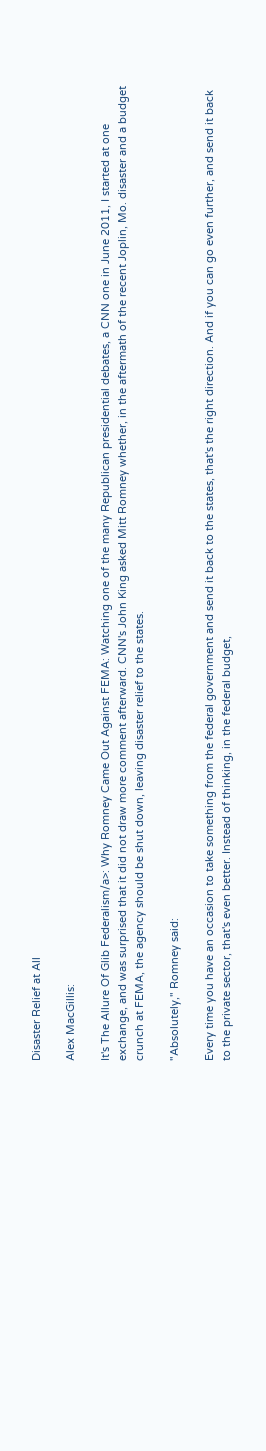Disaster Relief at All

Alex MacGillis:

It's The Allure Of Glib Federalism/a>: Why Romney Came Out Against FEMA: Watching one of the many Republican presidential debates, a CNN one in June 2011, I started at one exchange, and was surprised that it did not draw more comment afterward. CNN's John King asked Mitt Romney whether, in the aftermath of the recent Joplin, Mo. disaster and a budget crunch at FEMA, the agency should be shut down, leaving disaster relief to the states.

"Absolutely," Romney said:

Every time you have an occasion to take something from the federal government and send it back to the states, that's the right direction. And if you can go even further, and send it back to the private sector, that's even better. Instead of thinking, in the federal budget,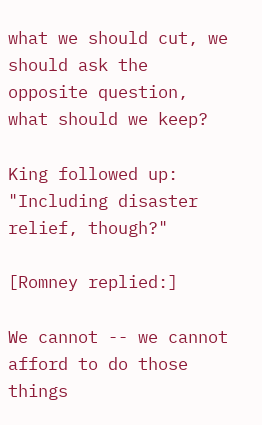what we should cut, we should ask the opposite question, what should we keep?

King followed up: "Including disaster relief, though?"

[Romney replied:]

We cannot -- we cannot afford to do those things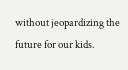without jeopardizing the future for our kids.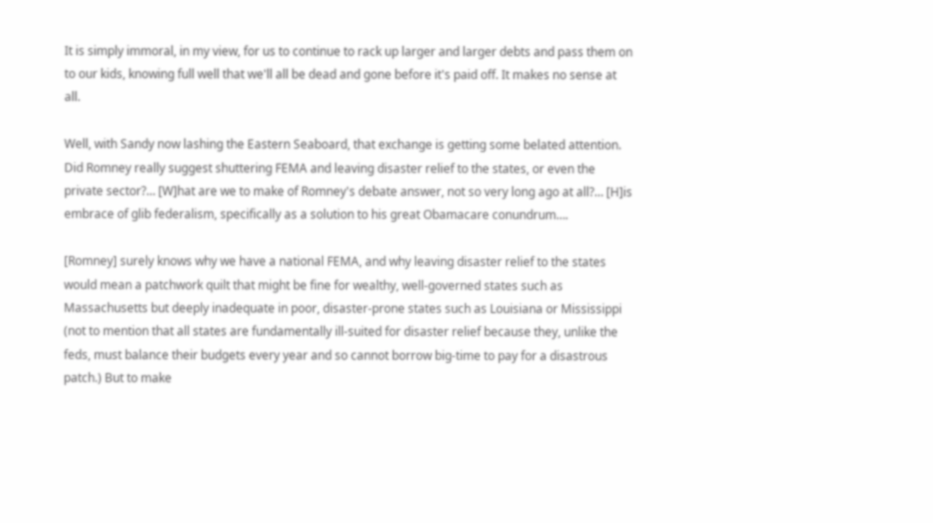It is simply immoral, in my view, for us to continue to rack up larger and larger debts and pass them on to our kids, knowing full well that we'll all be dead and gone before it's paid off. It makes no sense at all.

Well, with Sandy now lashing the Eastern Seaboard, that exchange is getting some belated attention. Did Romney really suggest shuttering FEMA and leaving disaster relief to the states, or even the private sector?… [W]hat are we to make of Romney's debate answer, not so very long ago at all?… [H]is embrace of glib federalism, specifically as a solution to his great Obamacare conundrum….

[Romney] surely knows why we have a national FEMA, and why leaving disaster relief to the states would mean a patchwork quilt that might be fine for wealthy, well-governed states such as Massachusetts but deeply inadequate in poor, disaster-prone states such as Louisiana or Mississippi (not to mention that all states are fundamentally ill-suited for disaster relief because they, unlike the feds, must balance their budgets every year and so cannot borrow big-time to pay for a disastrous patch.) But to make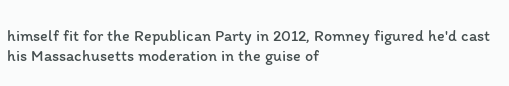himself fit for the Republican Party in 2012, Romney figured he'd cast his Massachusetts moderation in the guise of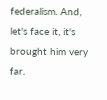federalism. And, let's face it, it's brought him very far.